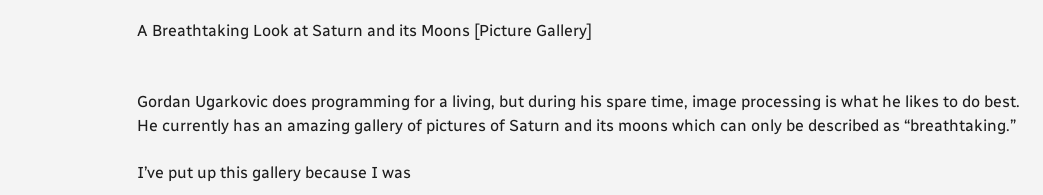A Breathtaking Look at Saturn and its Moons [Picture Gallery]


Gordan Ugarkovic does programming for a living, but during his spare time, image processing is what he likes to do best. He currently has an amazing gallery of pictures of Saturn and its moons which can only be described as “breathtaking.”

I’ve put up this gallery because I was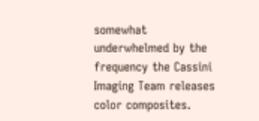somewhat underwhelmed by the frequency the Cassini Imaging Team releases color composites.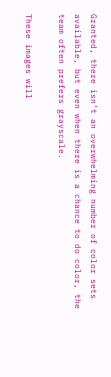Granted, there isn’t an overwhelming number of color sets available, but even when there is a chance to do color, the team often prefers grayscale.

These images will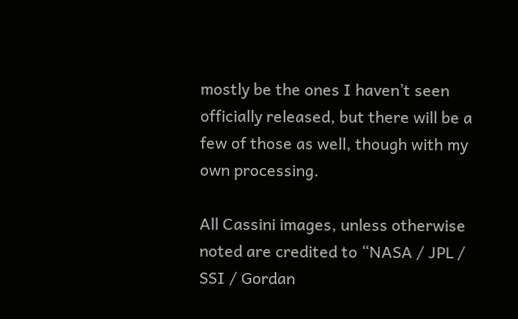mostly be the ones I haven’t seen officially released, but there will be a few of those as well, though with my own processing.

All Cassini images, unless otherwise noted are credited to “NASA / JPL / SSI / Gordan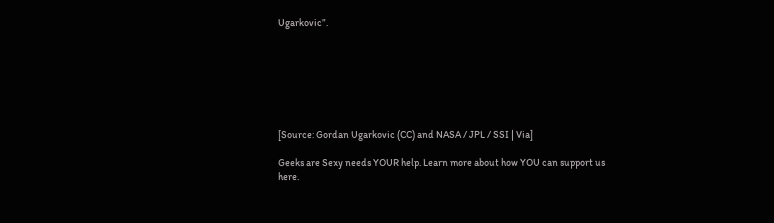Ugarkovic”.







[Source: Gordan Ugarkovic (CC) and NASA / JPL / SSI | Via]

Geeks are Sexy needs YOUR help. Learn more about how YOU can support us here.